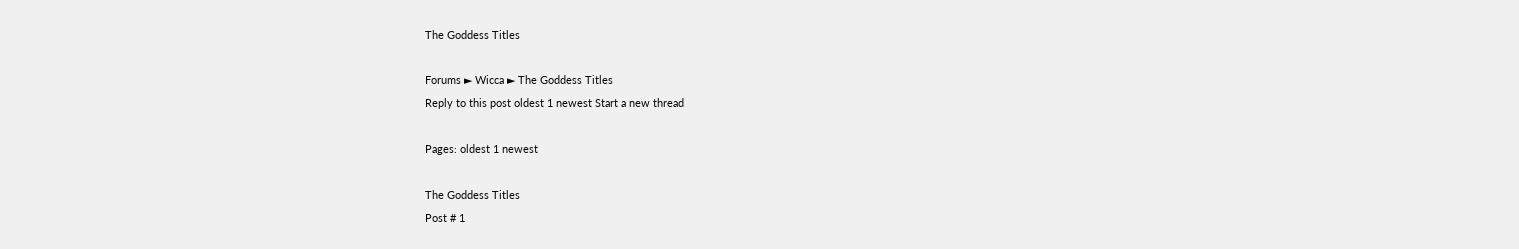The Goddess Titles

Forums ► Wicca ► The Goddess Titles
Reply to this post oldest 1 newest Start a new thread

Pages: oldest 1 newest

The Goddess Titles
Post # 1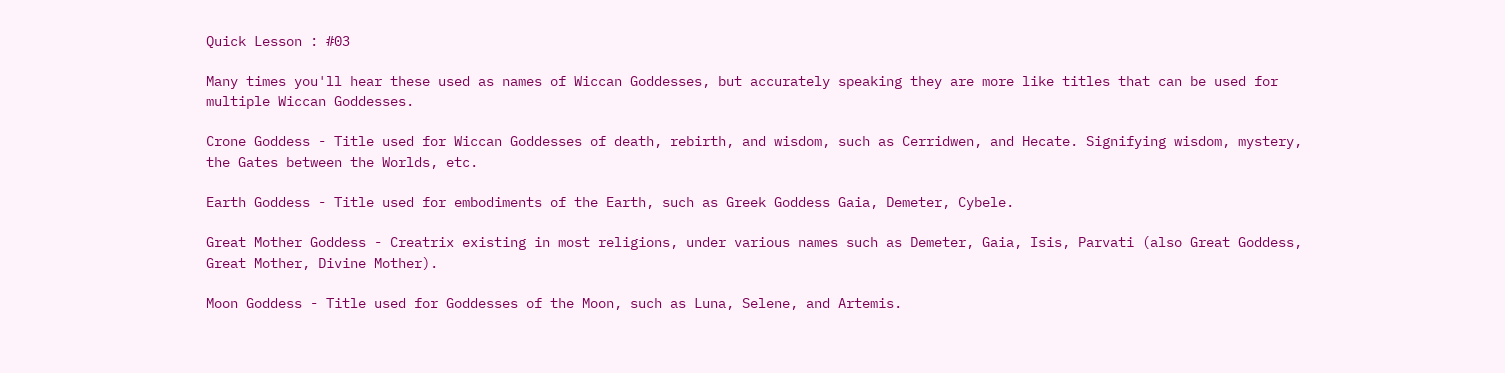Quick Lesson : #03

Many times you'll hear these used as names of Wiccan Goddesses, but accurately speaking they are more like titles that can be used for multiple Wiccan Goddesses.

Crone Goddess - Title used for Wiccan Goddesses of death, rebirth, and wisdom, such as Cerridwen, and Hecate. Signifying wisdom, mystery, the Gates between the Worlds, etc.

Earth Goddess - Title used for embodiments of the Earth, such as Greek Goddess Gaia, Demeter, Cybele.

Great Mother Goddess - Creatrix existing in most religions, under various names such as Demeter, Gaia, Isis, Parvati (also Great Goddess, Great Mother, Divine Mother).

Moon Goddess - Title used for Goddesses of the Moon, such as Luna, Selene, and Artemis.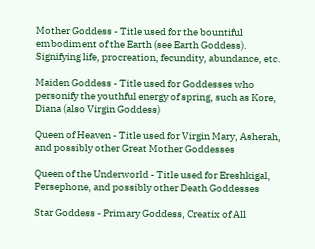Mother Goddess - Title used for the bountiful embodiment of the Earth (see Earth Goddess). Signifying life, procreation, fecundity, abundance, etc.

Maiden Goddess - Title used for Goddesses who personify the youthful energy of spring, such as Kore, Diana (also Virgin Goddess)

Queen of Heaven - Title used for Virgin Mary, Asherah, and possibly other Great Mother Goddesses

Queen of the Underworld - Title used for Ereshkigal, Persephone, and possibly other Death Goddesses

Star Goddess - Primary Goddess, Creatix of All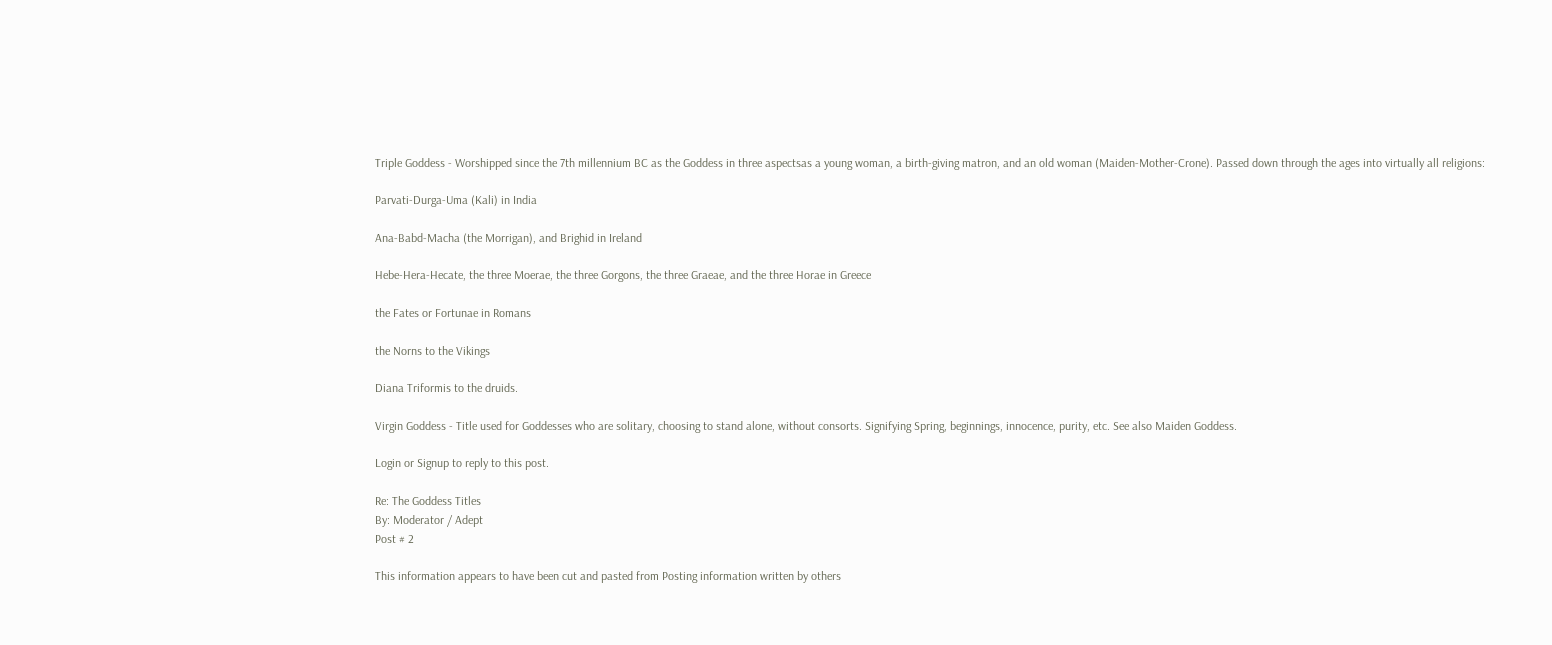Triple Goddess - Worshipped since the 7th millennium BC as the Goddess in three aspectsas a young woman, a birth-giving matron, and an old woman (Maiden-Mother-Crone). Passed down through the ages into virtually all religions:

Parvati-Durga-Uma (Kali) in India

Ana-Babd-Macha (the Morrigan), and Brighid in Ireland

Hebe-Hera-Hecate, the three Moerae, the three Gorgons, the three Graeae, and the three Horae in Greece

the Fates or Fortunae in Romans

the Norns to the Vikings

Diana Triformis to the druids.

Virgin Goddess - Title used for Goddesses who are solitary, choosing to stand alone, without consorts. Signifying Spring, beginnings, innocence, purity, etc. See also Maiden Goddess.

Login or Signup to reply to this post.

Re: The Goddess Titles
By: Moderator / Adept
Post # 2

This information appears to have been cut and pasted from Posting information written by others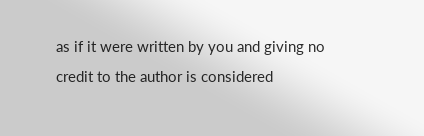as if it were written by you and giving no credit to the author is considered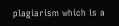plagiarism which is a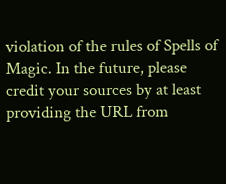violation of the rules of Spells of Magic. In the future, please credit your sources by at least providing the URL from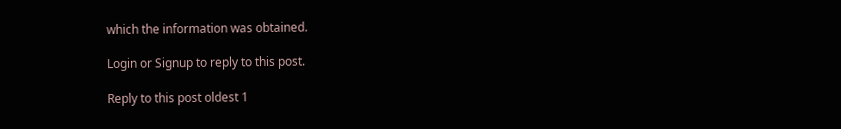which the information was obtained.

Login or Signup to reply to this post.

Reply to this post oldest 1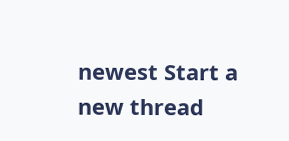newest Start a new thread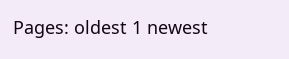Pages: oldest 1 newest